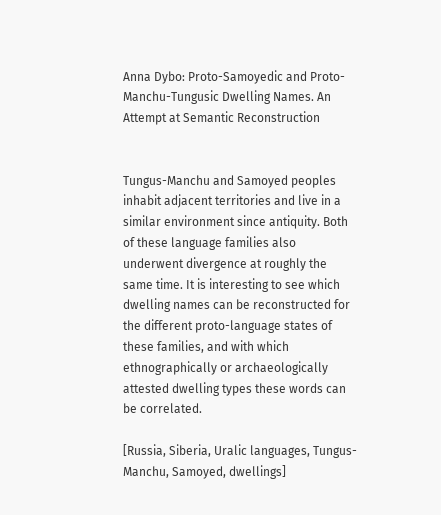Anna Dybo: Proto-Samoyedic and Proto-Manchu-Tungusic Dwelling Names. An Attempt at Semantic Reconstruction


Tungus-Manchu and Samoyed peoples inhabit adjacent territories and live in a similar environment since antiquity. Both of these language families also underwent divergence at roughly the same time. It is interesting to see which dwelling names can be reconstructed for the different proto-language states of these families, and with which ethnographically or archaeologically attested dwelling types these words can be correlated.

[Russia, Siberia, Uralic languages, Tungus-Manchu, Samoyed, dwellings]